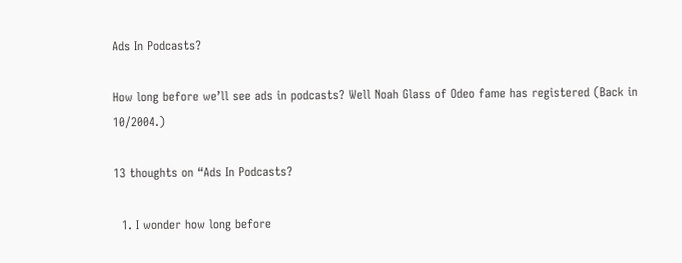Ads In Podcasts?

How long before we’ll see ads in podcasts? Well Noah Glass of Odeo fame has registered (Back in 10/2004.)

13 thoughts on “Ads In Podcasts?

  1. I wonder how long before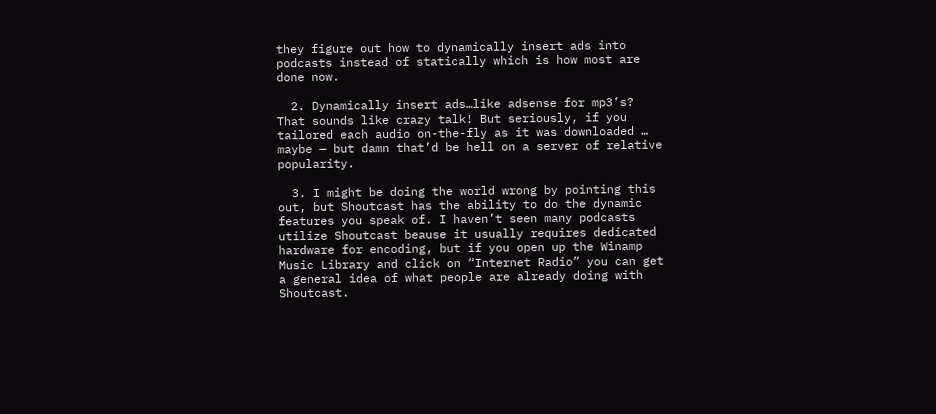they figure out how to dynamically insert ads into podcasts instead of statically which is how most are done now.

  2. Dynamically insert ads…like adsense for mp3’s? That sounds like crazy talk! But seriously, if you tailored each audio on-the-fly as it was downloaded … maybe — but damn that’d be hell on a server of relative popularity.

  3. I might be doing the world wrong by pointing this out, but Shoutcast has the ability to do the dynamic features you speak of. I haven’t seen many podcasts utilize Shoutcast beause it usually requires dedicated hardware for encoding, but if you open up the Winamp Music Library and click on “Internet Radio” you can get a general idea of what people are already doing with Shoutcast.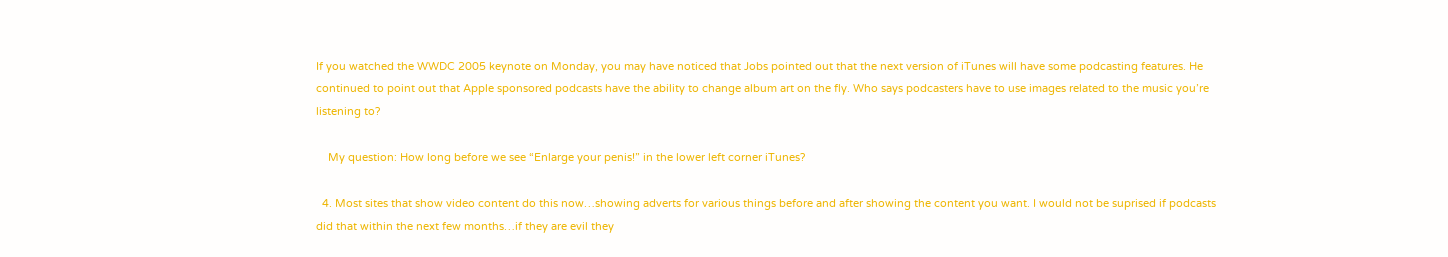If you watched the WWDC 2005 keynote on Monday, you may have noticed that Jobs pointed out that the next version of iTunes will have some podcasting features. He continued to point out that Apple sponsored podcasts have the ability to change album art on the fly. Who says podcasters have to use images related to the music you’re listening to?

    My question: How long before we see “Enlarge your penis!” in the lower left corner iTunes?

  4. Most sites that show video content do this now…showing adverts for various things before and after showing the content you want. I would not be suprised if podcasts did that within the next few months…if they are evil they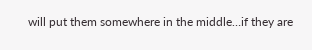will put them somewhere in the middle…if they are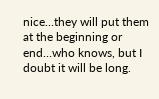nice…they will put them at the beginning or end…who knows, but I doubt it will be long.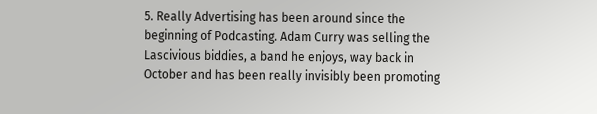5. Really Advertising has been around since the beginning of Podcasting. Adam Curry was selling the Lascivious biddies, a band he enjoys, way back in October and has been really invisibly been promoting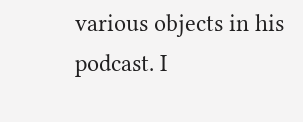various objects in his podcast. I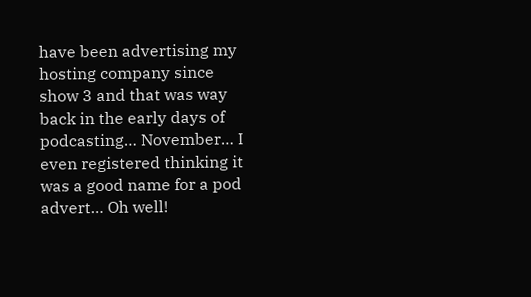have been advertising my hosting company since show 3 and that was way back in the early days of podcasting… November… I even registered thinking it was a good name for a pod advert… Oh well!